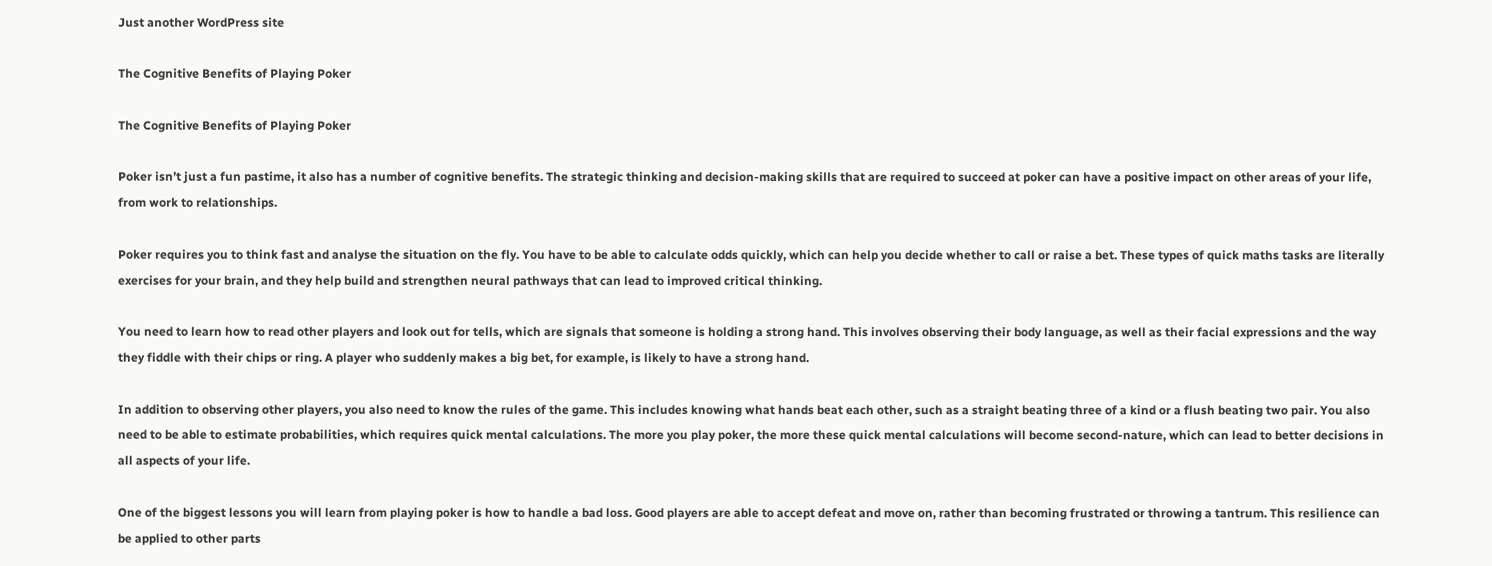Just another WordPress site

The Cognitive Benefits of Playing Poker

The Cognitive Benefits of Playing Poker

Poker isn’t just a fun pastime, it also has a number of cognitive benefits. The strategic thinking and decision-making skills that are required to succeed at poker can have a positive impact on other areas of your life, from work to relationships.

Poker requires you to think fast and analyse the situation on the fly. You have to be able to calculate odds quickly, which can help you decide whether to call or raise a bet. These types of quick maths tasks are literally exercises for your brain, and they help build and strengthen neural pathways that can lead to improved critical thinking.

You need to learn how to read other players and look out for tells, which are signals that someone is holding a strong hand. This involves observing their body language, as well as their facial expressions and the way they fiddle with their chips or ring. A player who suddenly makes a big bet, for example, is likely to have a strong hand.

In addition to observing other players, you also need to know the rules of the game. This includes knowing what hands beat each other, such as a straight beating three of a kind or a flush beating two pair. You also need to be able to estimate probabilities, which requires quick mental calculations. The more you play poker, the more these quick mental calculations will become second-nature, which can lead to better decisions in all aspects of your life.

One of the biggest lessons you will learn from playing poker is how to handle a bad loss. Good players are able to accept defeat and move on, rather than becoming frustrated or throwing a tantrum. This resilience can be applied to other parts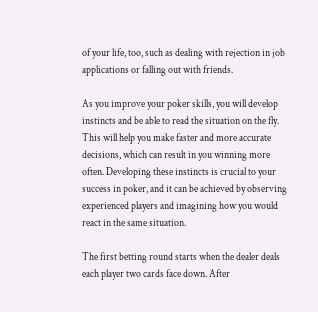of your life, too, such as dealing with rejection in job applications or falling out with friends.

As you improve your poker skills, you will develop instincts and be able to read the situation on the fly. This will help you make faster and more accurate decisions, which can result in you winning more often. Developing these instincts is crucial to your success in poker, and it can be achieved by observing experienced players and imagining how you would react in the same situation.

The first betting round starts when the dealer deals each player two cards face down. After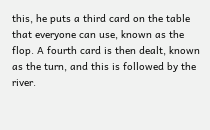this, he puts a third card on the table that everyone can use, known as the flop. A fourth card is then dealt, known as the turn, and this is followed by the river.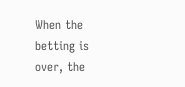When the betting is over, the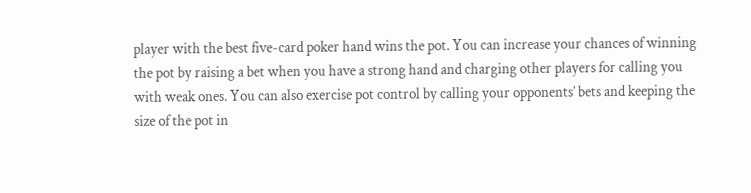player with the best five-card poker hand wins the pot. You can increase your chances of winning the pot by raising a bet when you have a strong hand and charging other players for calling you with weak ones. You can also exercise pot control by calling your opponents’ bets and keeping the size of the pot in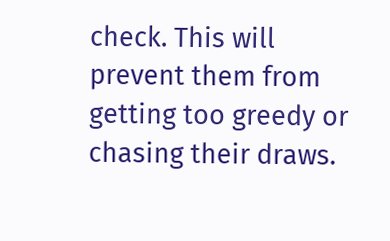check. This will prevent them from getting too greedy or chasing their draws.